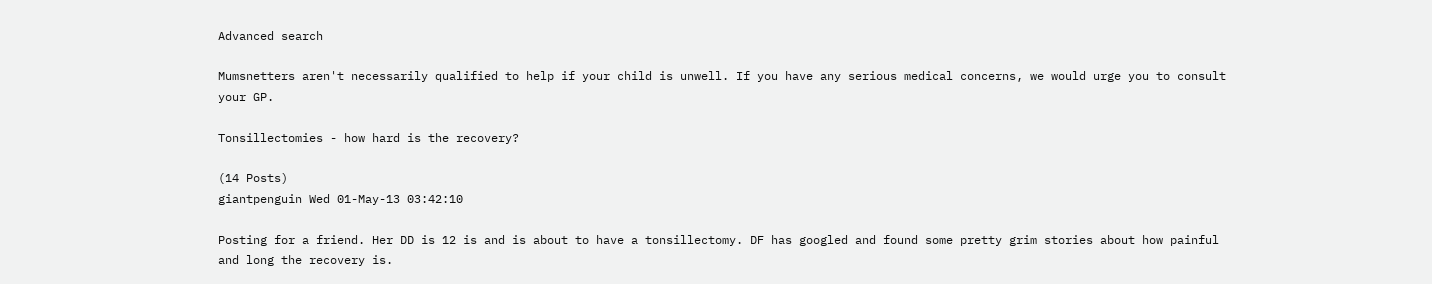Advanced search

Mumsnetters aren't necessarily qualified to help if your child is unwell. If you have any serious medical concerns, we would urge you to consult your GP.

Tonsillectomies - how hard is the recovery?

(14 Posts)
giantpenguin Wed 01-May-13 03:42:10

Posting for a friend. Her DD is 12 is and is about to have a tonsillectomy. DF has googled and found some pretty grim stories about how painful and long the recovery is.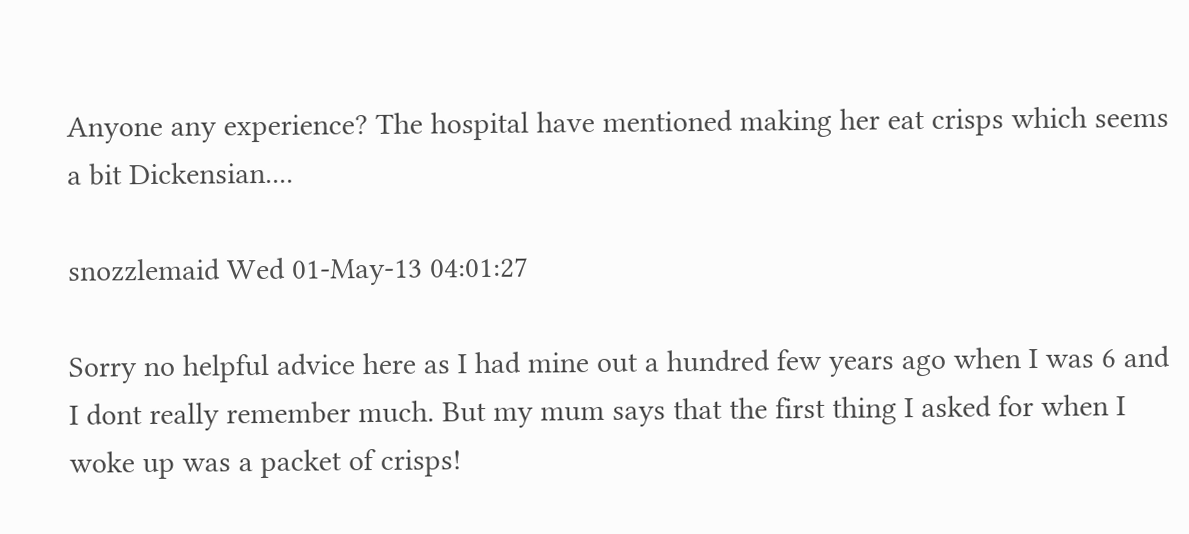Anyone any experience? The hospital have mentioned making her eat crisps which seems a bit Dickensian....

snozzlemaid Wed 01-May-13 04:01:27

Sorry no helpful advice here as I had mine out a hundred few years ago when I was 6 and I dont really remember much. But my mum says that the first thing I asked for when I woke up was a packet of crisps!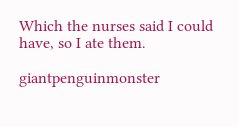Which the nurses said I could have, so I ate them.

giantpenguinmonster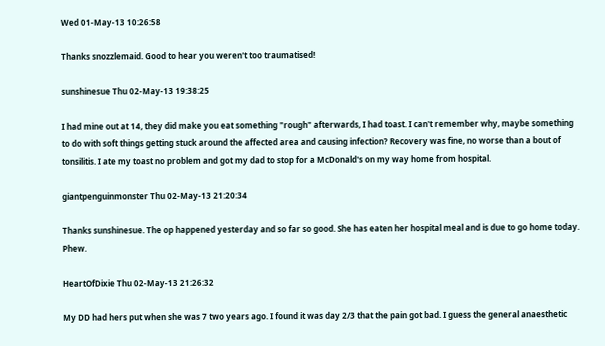Wed 01-May-13 10:26:58

Thanks snozzlemaid. Good to hear you weren't too traumatised!

sunshinesue Thu 02-May-13 19:38:25

I had mine out at 14, they did make you eat something "rough" afterwards, I had toast. I can't remember why, maybe something to do with soft things getting stuck around the affected area and causing infection? Recovery was fine, no worse than a bout of tonsilitis. I ate my toast no problem and got my dad to stop for a McDonald's on my way home from hospital.

giantpenguinmonster Thu 02-May-13 21:20:34

Thanks sunshinesue. The op happened yesterday and so far so good. She has eaten her hospital meal and is due to go home today. Phew.

HeartOfDixie Thu 02-May-13 21:26:32

My DD had hers put when she was 7 two years ago. I found it was day 2/3 that the pain got bad. I guess the general anaesthetic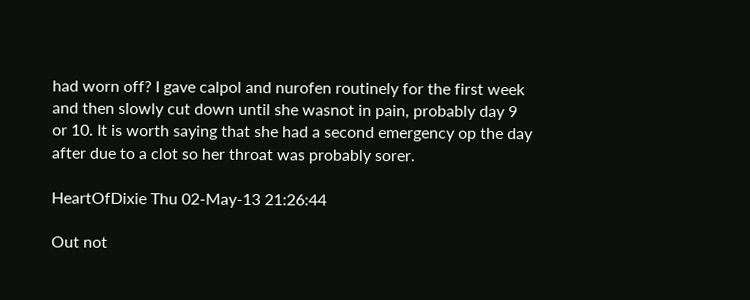had worn off? I gave calpol and nurofen routinely for the first week and then slowly cut down until she wasnot in pain, probably day 9 or 10. It is worth saying that she had a second emergency op the day after due to a clot so her throat was probably sorer.

HeartOfDixie Thu 02-May-13 21:26:44

Out not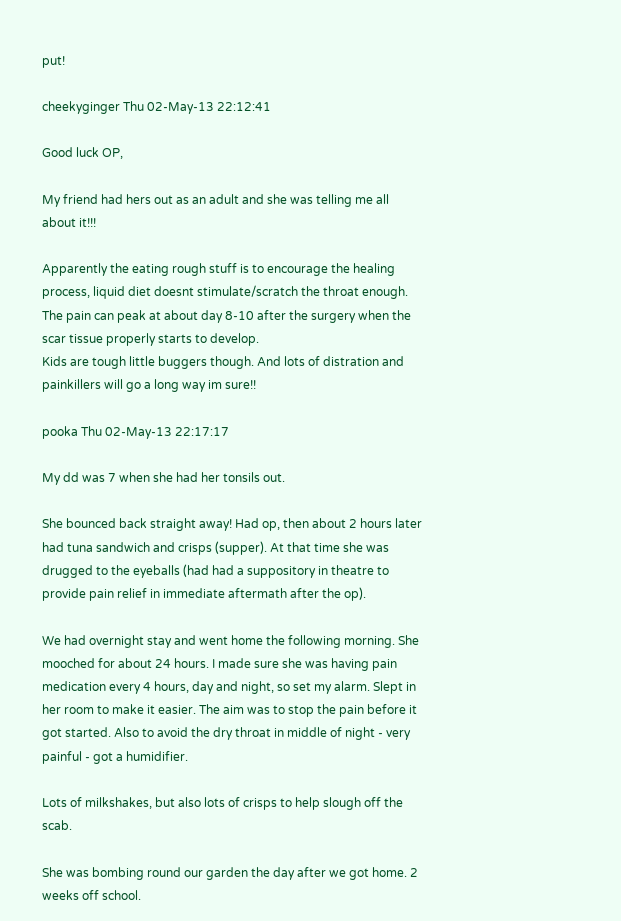put!

cheekyginger Thu 02-May-13 22:12:41

Good luck OP,

My friend had hers out as an adult and she was telling me all about it!!!

Apparently the eating rough stuff is to encourage the healing process, liquid diet doesnt stimulate/scratch the throat enough. The pain can peak at about day 8-10 after the surgery when the scar tissue properly starts to develop.
Kids are tough little buggers though. And lots of distration and painkillers will go a long way im sure!!

pooka Thu 02-May-13 22:17:17

My dd was 7 when she had her tonsils out.

She bounced back straight away! Had op, then about 2 hours later had tuna sandwich and crisps (supper). At that time she was drugged to the eyeballs (had had a suppository in theatre to provide pain relief in immediate aftermath after the op).

We had overnight stay and went home the following morning. She mooched for about 24 hours. I made sure she was having pain medication every 4 hours, day and night, so set my alarm. Slept in her room to make it easier. The aim was to stop the pain before it got started. Also to avoid the dry throat in middle of night - very painful - got a humidifier.

Lots of milkshakes, but also lots of crisps to help slough off the scab.

She was bombing round our garden the day after we got home. 2 weeks off school.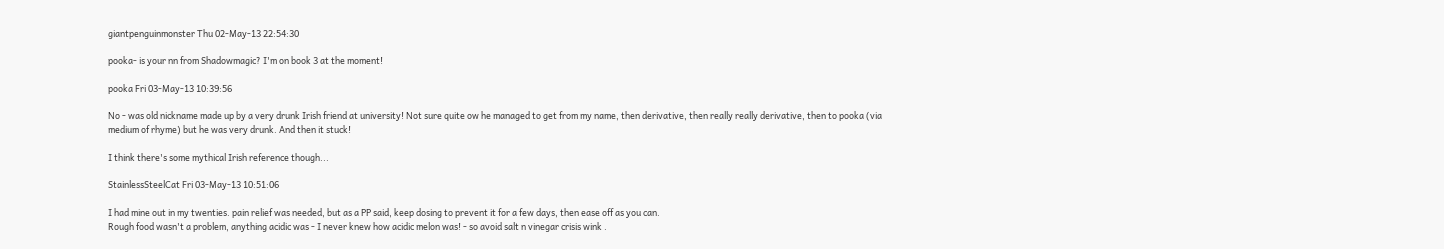giantpenguinmonster Thu 02-May-13 22:54:30

pooka- is your nn from Shadowmagic? I'm on book 3 at the moment!

pooka Fri 03-May-13 10:39:56

No - was old nickname made up by a very drunk Irish friend at university! Not sure quite ow he managed to get from my name, then derivative, then really really derivative, then to pooka (via medium of rhyme) but he was very drunk. And then it stuck!

I think there's some mythical Irish reference though...

StainlessSteelCat Fri 03-May-13 10:51:06

I had mine out in my twenties. pain relief was needed, but as a PP said, keep dosing to prevent it for a few days, then ease off as you can.
Rough food wasn't a problem, anything acidic was - I never knew how acidic melon was! - so avoid salt n vinegar crisis wink .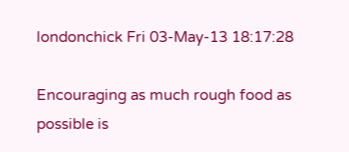londonchick Fri 03-May-13 18:17:28

Encouraging as much rough food as possible is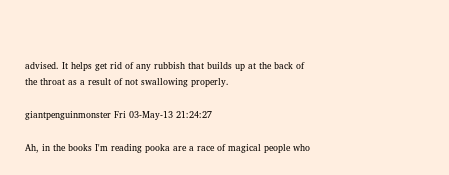advised. It helps get rid of any rubbish that builds up at the back of the throat as a result of not swallowing properly.

giantpenguinmonster Fri 03-May-13 21:24:27

Ah, in the books I'm reading pooka are a race of magical people who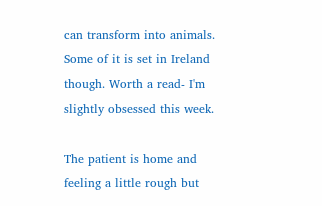can transform into animals. Some of it is set in Ireland though. Worth a read- I'm slightly obsessed this week.

The patient is home and feeling a little rough but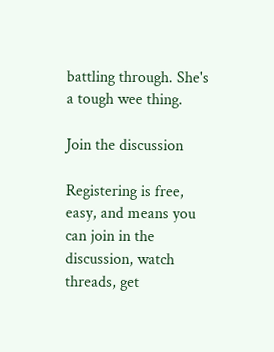battling through. She's a tough wee thing.

Join the discussion

Registering is free, easy, and means you can join in the discussion, watch threads, get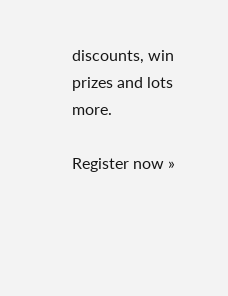discounts, win prizes and lots more.

Register now »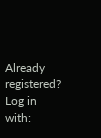Already registered? Log in with: